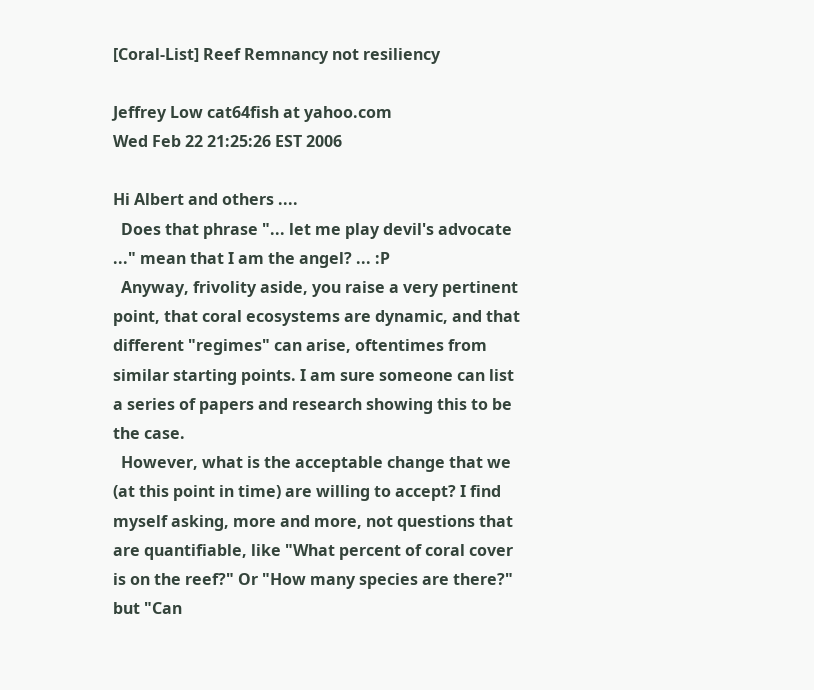[Coral-List] Reef Remnancy not resiliency

Jeffrey Low cat64fish at yahoo.com
Wed Feb 22 21:25:26 EST 2006

Hi Albert and others ....
  Does that phrase "... let me play devil's advocate ..." mean that I am the angel? ... :P
  Anyway, frivolity aside, you raise a very pertinent point, that coral ecosystems are dynamic, and that different "regimes" can arise, oftentimes from similar starting points. I am sure someone can list a series of papers and research showing this to be the case.
  However, what is the acceptable change that we (at this point in time) are willing to accept? I find myself asking, more and more, not questions that are quantifiable, like "What percent of coral cover is on the reef?" Or "How many species are there?" but "Can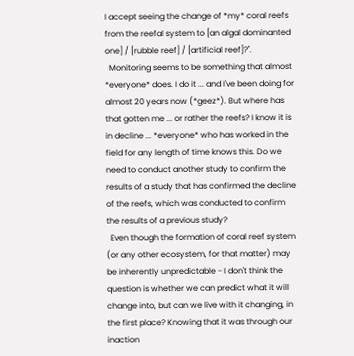I accept seeing the change of *my* coral reefs from the reefal system to [an algal dominanted one] / [rubble reef] / [artificial reef]?".
  Monitoring seems to be something that almost *everyone* does. I do it ... and I've been doing for almost 20 years now (*geez*). But where has that gotten me ... or rather the reefs? I know it is in decline ... *everyone* who has worked in the field for any length of time knows this. Do we need to conduct another study to confirm the results of a study that has confirmed the decline of the reefs, which was conducted to confirm the results of a previous study?
  Even though the formation of coral reef system (or any other ecosystem, for that matter) may be inherently unpredictable - I don't think the question is whether we can predict what it will change into, but can we live with it changing, in the first place? Knowing that it was through our inaction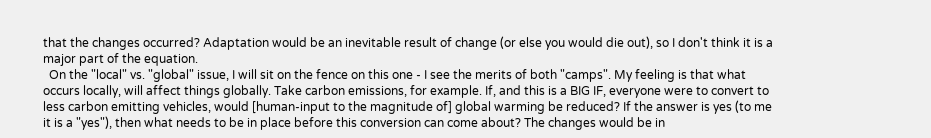that the changes occurred? Adaptation would be an inevitable result of change (or else you would die out), so I don't think it is a major part of the equation.
  On the "local" vs. "global" issue, I will sit on the fence on this one - I see the merits of both "camps". My feeling is that what occurs locally, will affect things globally. Take carbon emissions, for example. If, and this is a BIG IF, everyone were to convert to less carbon emitting vehicles, would [human-input to the magnitude of] global warming be reduced? If the answer is yes (to me it is a "yes"), then what needs to be in place before this conversion can come about? The changes would be in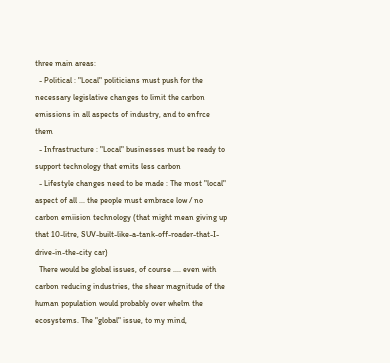three main areas:
  - Political : "Local" politicians must push for the necessary legislative changes to limit the carbon emissions in all aspects of industry, and to enfrce them
  - Infrastructure : "Local" businesses must be ready to support technology that emits less carbon
  - Lifestyle changes need to be made : The most "local" aspect of all ... the people must embrace low / no carbon emiision technology (that might mean giving up that 10-litre, SUV-built-like-a-tank-off-roader-that-I-drive-in-the-city car)
  There would be global issues, of course .... even with carbon reducing industries, the shear magnitude of the human population would probably over whelm the ecosystems. The "global" issue, to my mind,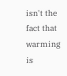isn't the fact that warming is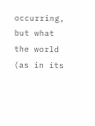occurring, but what the world (as in its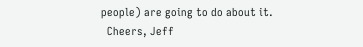people) are going to do about it.
  Cheers, Jeff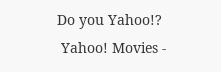Do you Yahoo!?
 Yahoo! Movies -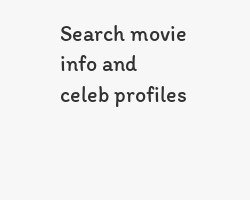Search movie info and celeb profiles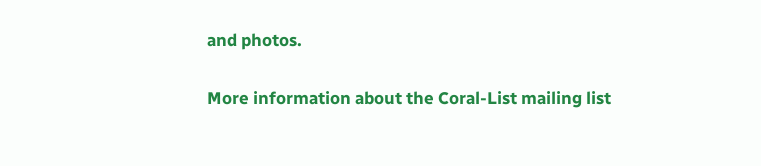and photos.

More information about the Coral-List mailing list